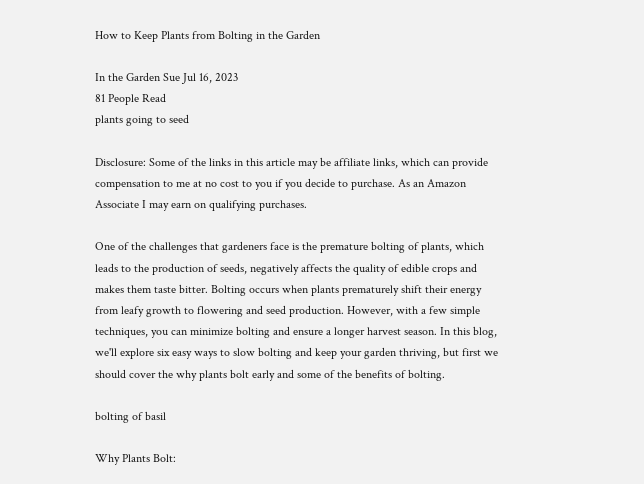How to Keep Plants from Bolting in the Garden

In the Garden Sue Jul 16, 2023
81 People Read
plants going to seed

Disclosure: Some of the links in this article may be affiliate links, which can provide compensation to me at no cost to you if you decide to purchase. As an Amazon Associate I may earn on qualifying purchases.

One of the challenges that gardeners face is the premature bolting of plants, which leads to the production of seeds, negatively affects the quality of edible crops and makes them taste bitter. Bolting occurs when plants prematurely shift their energy from leafy growth to flowering and seed production. However, with a few simple techniques, you can minimize bolting and ensure a longer harvest season. In this blog, we'll explore six easy ways to slow bolting and keep your garden thriving, but first we should cover the why plants bolt early and some of the benefits of bolting.

bolting of basil

Why Plants Bolt: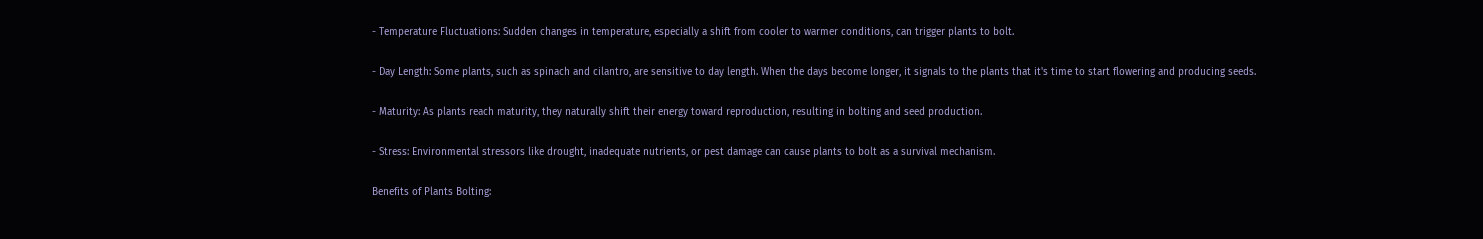- Temperature Fluctuations: Sudden changes in temperature, especially a shift from cooler to warmer conditions, can trigger plants to bolt.

- Day Length: Some plants, such as spinach and cilantro, are sensitive to day length. When the days become longer, it signals to the plants that it's time to start flowering and producing seeds.

- Maturity: As plants reach maturity, they naturally shift their energy toward reproduction, resulting in bolting and seed production.

- Stress: Environmental stressors like drought, inadequate nutrients, or pest damage can cause plants to bolt as a survival mechanism.

Benefits of Plants Bolting: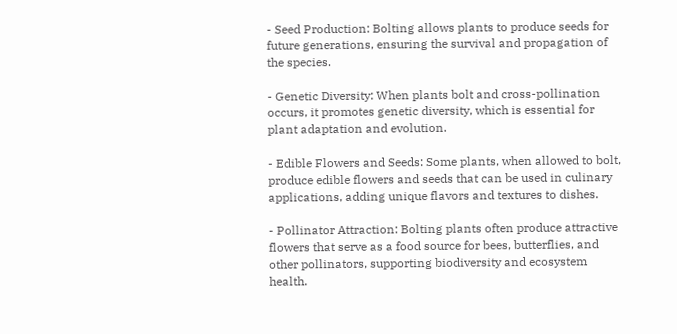- Seed Production: Bolting allows plants to produce seeds for future generations, ensuring the survival and propagation of the species.

- Genetic Diversity: When plants bolt and cross-pollination occurs, it promotes genetic diversity, which is essential for plant adaptation and evolution.

- Edible Flowers and Seeds: Some plants, when allowed to bolt, produce edible flowers and seeds that can be used in culinary applications, adding unique flavors and textures to dishes.

- Pollinator Attraction: Bolting plants often produce attractive flowers that serve as a food source for bees, butterflies, and other pollinators, supporting biodiversity and ecosystem health.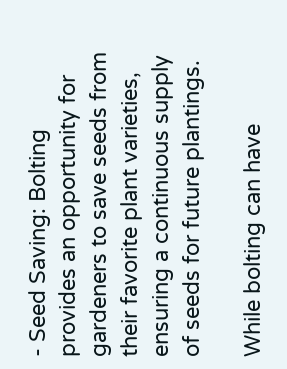- Seed Saving: Bolting provides an opportunity for gardeners to save seeds from their favorite plant varieties, ensuring a continuous supply of seeds for future plantings.

While bolting can have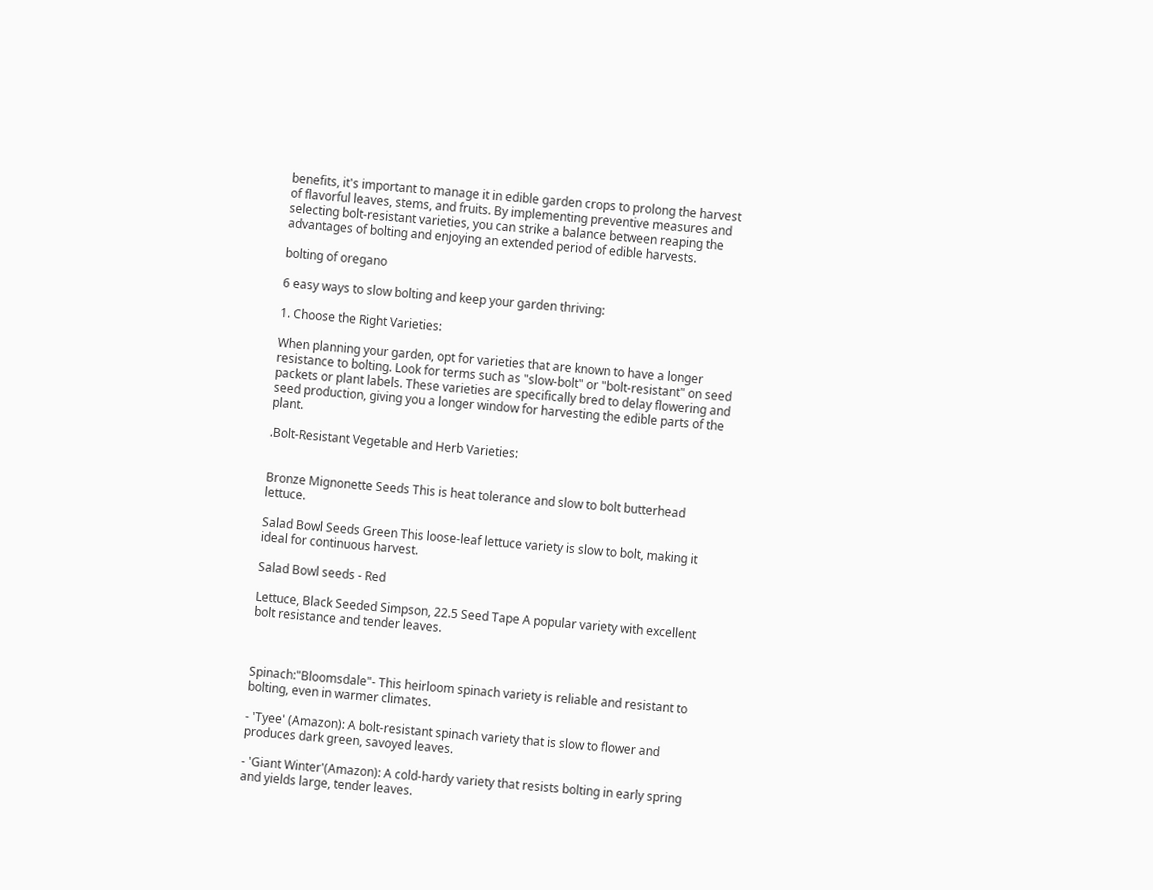benefits, it's important to manage it in edible garden crops to prolong the harvest of flavorful leaves, stems, and fruits. By implementing preventive measures and selecting bolt-resistant varieties, you can strike a balance between reaping the advantages of bolting and enjoying an extended period of edible harvests.

bolting of oregano

6 easy ways to slow bolting and keep your garden thriving:

1. Choose the Right Varieties:

When planning your garden, opt for varieties that are known to have a longer resistance to bolting. Look for terms such as "slow-bolt" or "bolt-resistant" on seed packets or plant labels. These varieties are specifically bred to delay flowering and seed production, giving you a longer window for harvesting the edible parts of the plant.

.Bolt-Resistant Vegetable and Herb Varieties:


Bronze Mignonette Seeds This is heat tolerance and slow to bolt butterhead lettuce.

Salad Bowl Seeds Green This loose-leaf lettuce variety is slow to bolt, making it ideal for continuous harvest.

Salad Bowl seeds - Red

Lettuce, Black Seeded Simpson, 22.5 Seed Tape A popular variety with excellent bolt resistance and tender leaves.



Spinach:"Bloomsdale"- This heirloom spinach variety is reliable and resistant to bolting, even in warmer climates.

- 'Tyee' (Amazon): A bolt-resistant spinach variety that is slow to flower and produces dark green, savoyed leaves.

- 'Giant Winter'(Amazon): A cold-hardy variety that resists bolting in early spring and yields large, tender leaves.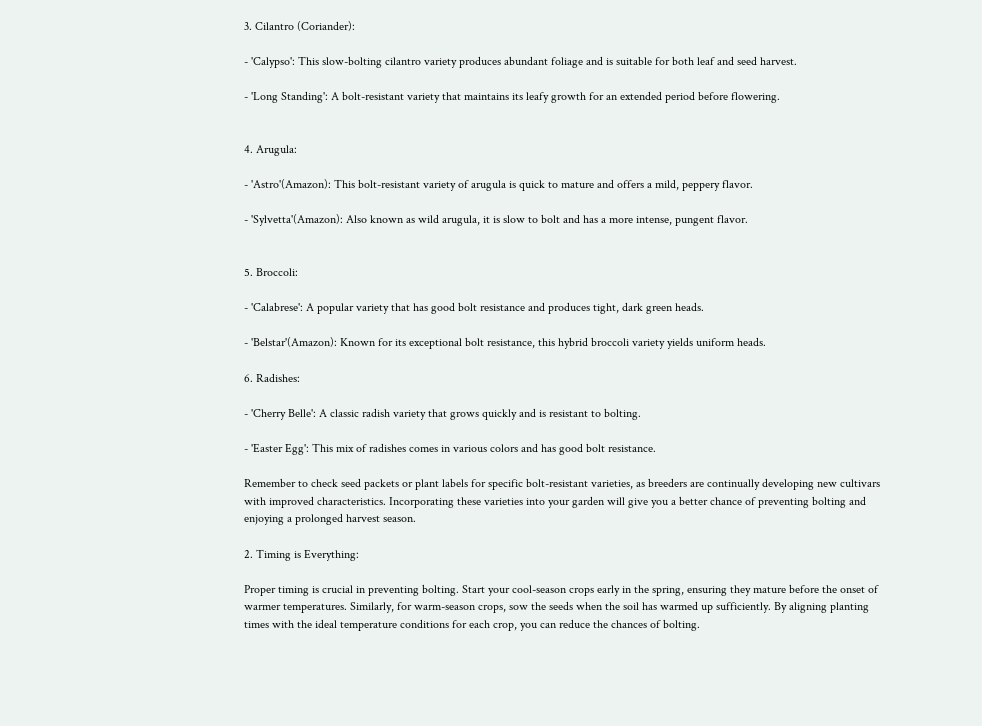3. Cilantro (Coriander):

- 'Calypso': This slow-bolting cilantro variety produces abundant foliage and is suitable for both leaf and seed harvest.

- 'Long Standing': A bolt-resistant variety that maintains its leafy growth for an extended period before flowering.


4. Arugula:

- 'Astro'(Amazon): This bolt-resistant variety of arugula is quick to mature and offers a mild, peppery flavor.

- 'Sylvetta'(Amazon): Also known as wild arugula, it is slow to bolt and has a more intense, pungent flavor.


5. Broccoli:

- 'Calabrese': A popular variety that has good bolt resistance and produces tight, dark green heads.

- 'Belstar'(Amazon): Known for its exceptional bolt resistance, this hybrid broccoli variety yields uniform heads.

6. Radishes:

- 'Cherry Belle': A classic radish variety that grows quickly and is resistant to bolting.

- 'Easter Egg': This mix of radishes comes in various colors and has good bolt resistance.

Remember to check seed packets or plant labels for specific bolt-resistant varieties, as breeders are continually developing new cultivars with improved characteristics. Incorporating these varieties into your garden will give you a better chance of preventing bolting and enjoying a prolonged harvest season.

2. Timing is Everything:

Proper timing is crucial in preventing bolting. Start your cool-season crops early in the spring, ensuring they mature before the onset of warmer temperatures. Similarly, for warm-season crops, sow the seeds when the soil has warmed up sufficiently. By aligning planting times with the ideal temperature conditions for each crop, you can reduce the chances of bolting.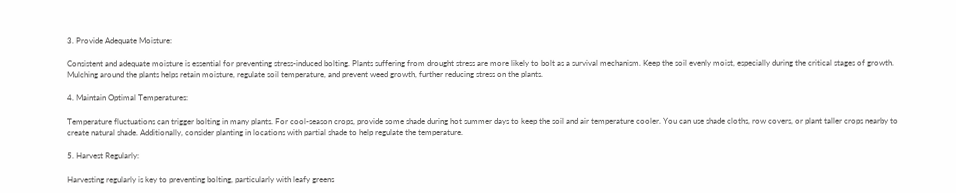3. Provide Adequate Moisture:

Consistent and adequate moisture is essential for preventing stress-induced bolting. Plants suffering from drought stress are more likely to bolt as a survival mechanism. Keep the soil evenly moist, especially during the critical stages of growth. Mulching around the plants helps retain moisture, regulate soil temperature, and prevent weed growth, further reducing stress on the plants.

4. Maintain Optimal Temperatures:

Temperature fluctuations can trigger bolting in many plants. For cool-season crops, provide some shade during hot summer days to keep the soil and air temperature cooler. You can use shade cloths, row covers, or plant taller crops nearby to create natural shade. Additionally, consider planting in locations with partial shade to help regulate the temperature.

5. Harvest Regularly:

Harvesting regularly is key to preventing bolting, particularly with leafy greens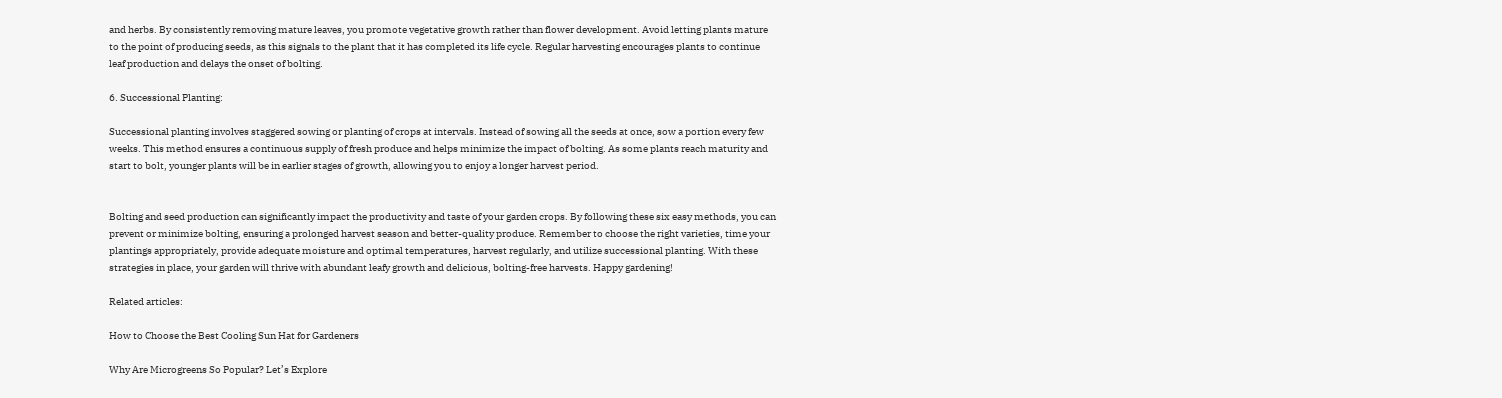and herbs. By consistently removing mature leaves, you promote vegetative growth rather than flower development. Avoid letting plants mature to the point of producing seeds, as this signals to the plant that it has completed its life cycle. Regular harvesting encourages plants to continue leaf production and delays the onset of bolting.

6. Successional Planting:

Successional planting involves staggered sowing or planting of crops at intervals. Instead of sowing all the seeds at once, sow a portion every few weeks. This method ensures a continuous supply of fresh produce and helps minimize the impact of bolting. As some plants reach maturity and start to bolt, younger plants will be in earlier stages of growth, allowing you to enjoy a longer harvest period.


Bolting and seed production can significantly impact the productivity and taste of your garden crops. By following these six easy methods, you can prevent or minimize bolting, ensuring a prolonged harvest season and better-quality produce. Remember to choose the right varieties, time your plantings appropriately, provide adequate moisture and optimal temperatures, harvest regularly, and utilize successional planting. With these strategies in place, your garden will thrive with abundant leafy growth and delicious, bolting-free harvests. Happy gardening!

Related articles:

How to Choose the Best Cooling Sun Hat for Gardeners

Why Are Microgreens So Popular? Let’s Explore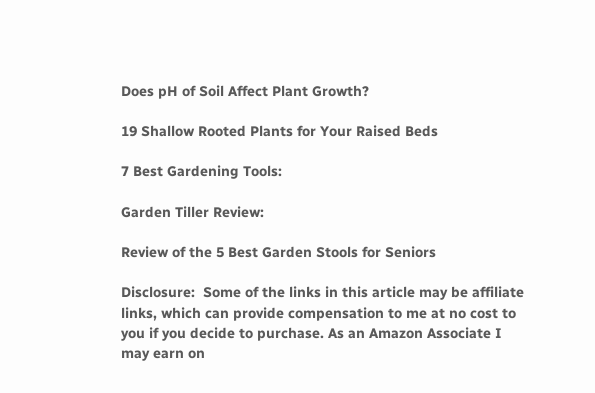Does pH of Soil Affect Plant Growth?

19 Shallow Rooted Plants for Your Raised Beds

7 Best Gardening Tools:

Garden Tiller Review:

Review of the 5 Best Garden Stools for Seniors

Disclosure:  Some of the links in this article may be affiliate links, which can provide compensation to me at no cost to you if you decide to purchase. As an Amazon Associate I may earn on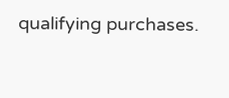qualifying purchases.